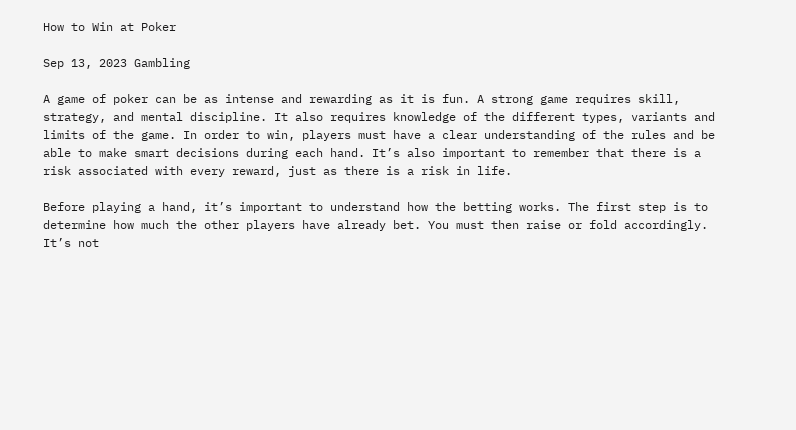How to Win at Poker

Sep 13, 2023 Gambling

A game of poker can be as intense and rewarding as it is fun. A strong game requires skill, strategy, and mental discipline. It also requires knowledge of the different types, variants and limits of the game. In order to win, players must have a clear understanding of the rules and be able to make smart decisions during each hand. It’s also important to remember that there is a risk associated with every reward, just as there is a risk in life.

Before playing a hand, it’s important to understand how the betting works. The first step is to determine how much the other players have already bet. You must then raise or fold accordingly. It’s not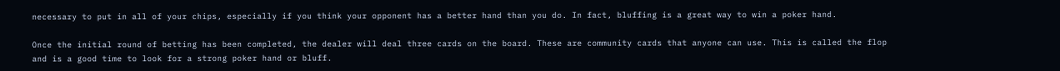necessary to put in all of your chips, especially if you think your opponent has a better hand than you do. In fact, bluffing is a great way to win a poker hand.

Once the initial round of betting has been completed, the dealer will deal three cards on the board. These are community cards that anyone can use. This is called the flop and is a good time to look for a strong poker hand or bluff.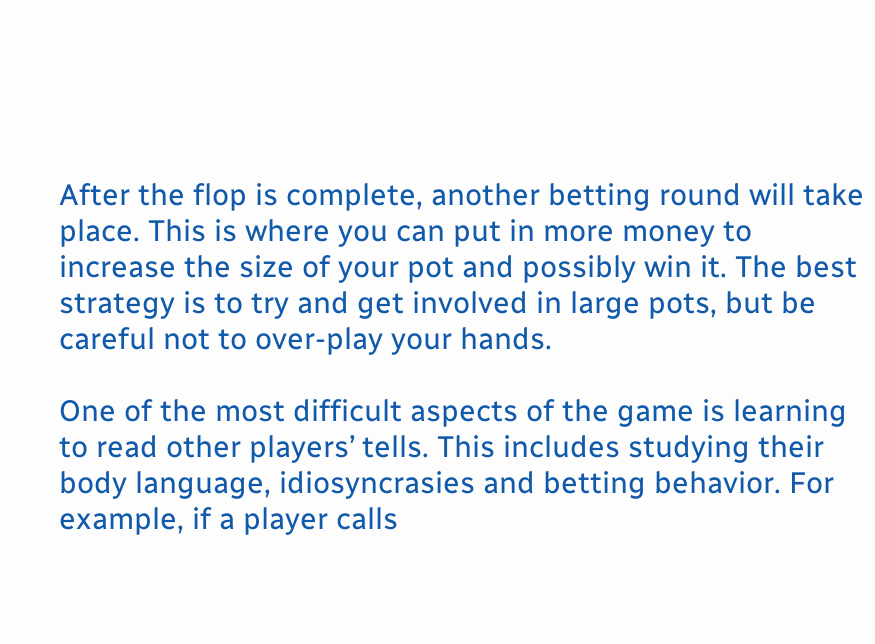After the flop is complete, another betting round will take place. This is where you can put in more money to increase the size of your pot and possibly win it. The best strategy is to try and get involved in large pots, but be careful not to over-play your hands.

One of the most difficult aspects of the game is learning to read other players’ tells. This includes studying their body language, idiosyncrasies and betting behavior. For example, if a player calls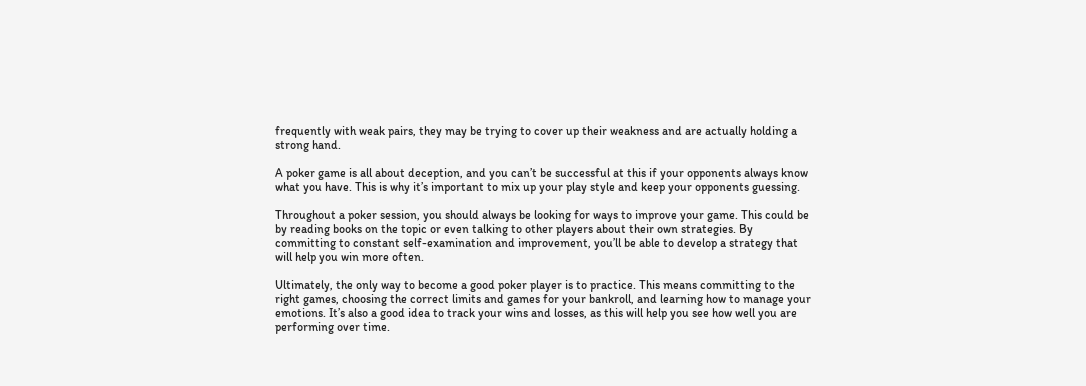frequently with weak pairs, they may be trying to cover up their weakness and are actually holding a strong hand.

A poker game is all about deception, and you can’t be successful at this if your opponents always know what you have. This is why it’s important to mix up your play style and keep your opponents guessing.

Throughout a poker session, you should always be looking for ways to improve your game. This could be by reading books on the topic or even talking to other players about their own strategies. By committing to constant self-examination and improvement, you’ll be able to develop a strategy that will help you win more often.

Ultimately, the only way to become a good poker player is to practice. This means committing to the right games, choosing the correct limits and games for your bankroll, and learning how to manage your emotions. It’s also a good idea to track your wins and losses, as this will help you see how well you are performing over time.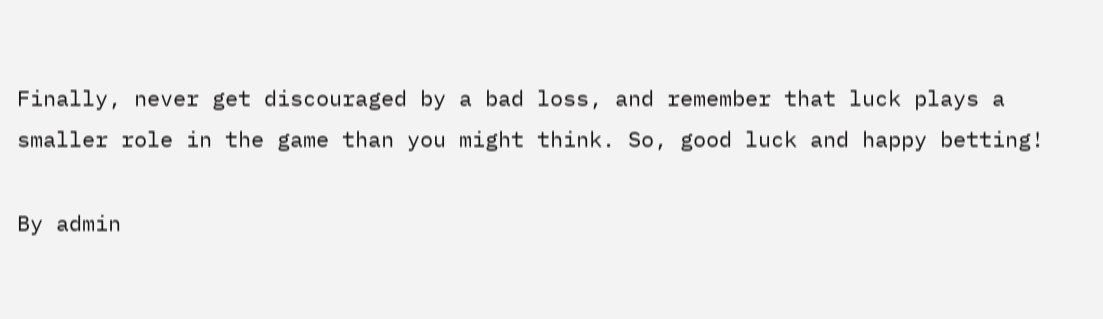Finally, never get discouraged by a bad loss, and remember that luck plays a smaller role in the game than you might think. So, good luck and happy betting!

By admin